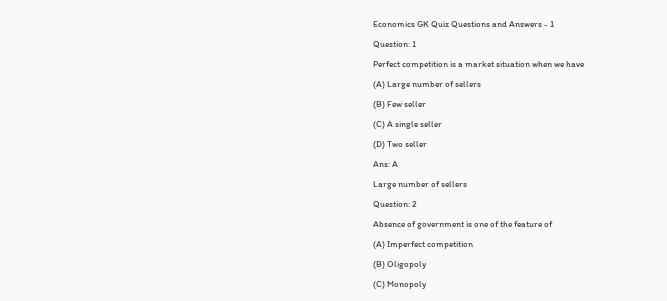Economics GK Quiz Questions and Answers - 1

Question: 1

Perfect competition is a market situation when we have

(A) Large number of sellers

(B) Few seller

(C) A single seller

(D) Two seller

Ans: A

Large number of sellers

Question: 2

Absence of government is one of the feature of

(A) Imperfect competition

(B) Oligopoly

(C) Monopoly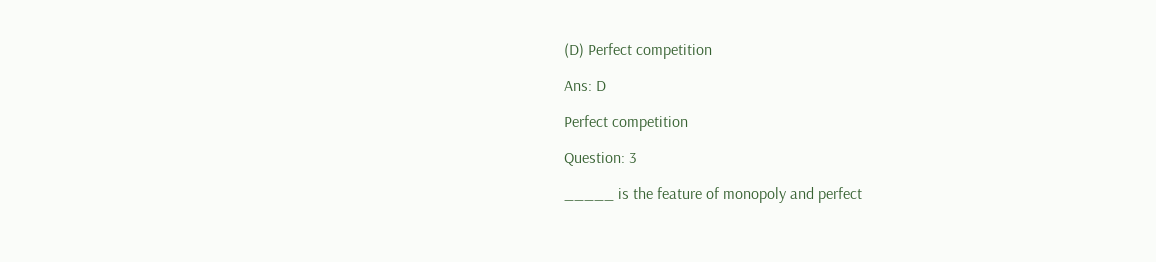(D) Perfect competition

Ans: D

Perfect competition

Question: 3

_____ is the feature of monopoly and perfect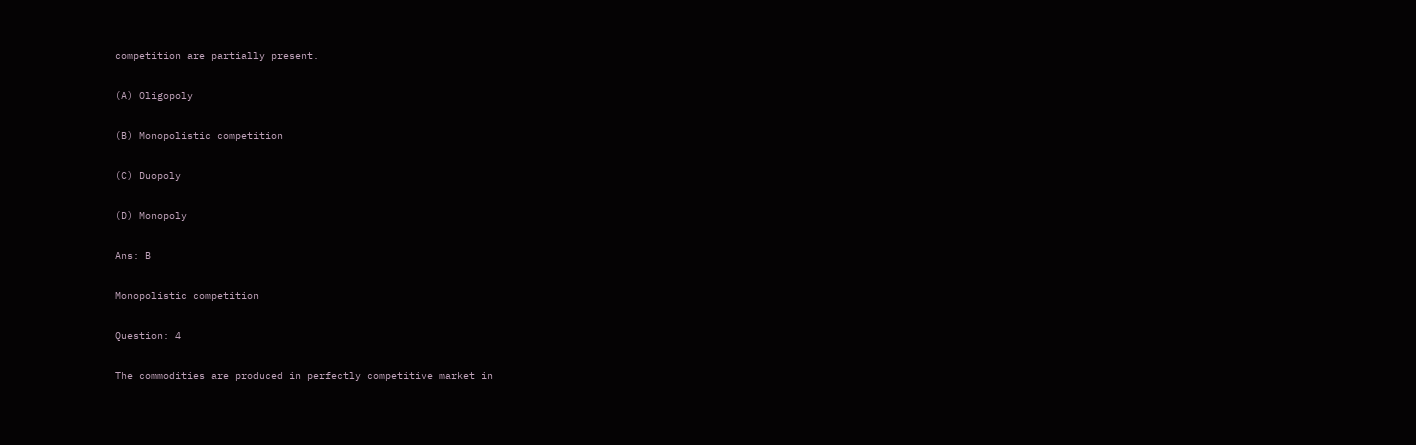competition are partially present.

(A) Oligopoly

(B) Monopolistic competition

(C) Duopoly

(D) Monopoly

Ans: B

Monopolistic competition

Question: 4

The commodities are produced in perfectly competitive market in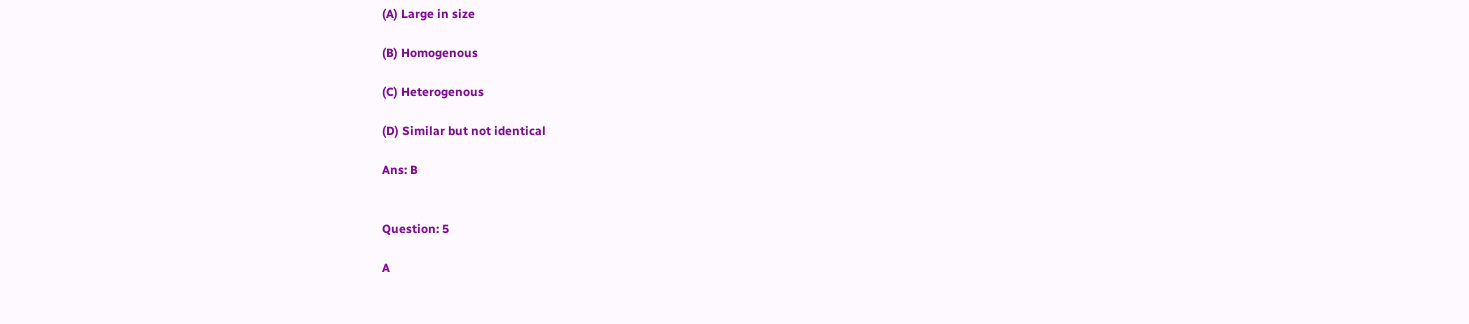(A) Large in size

(B) Homogenous

(C) Heterogenous

(D) Similar but not identical

Ans: B


Question: 5

A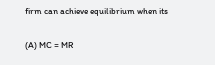firm can achieve equilibrium when its

(A) MC = MR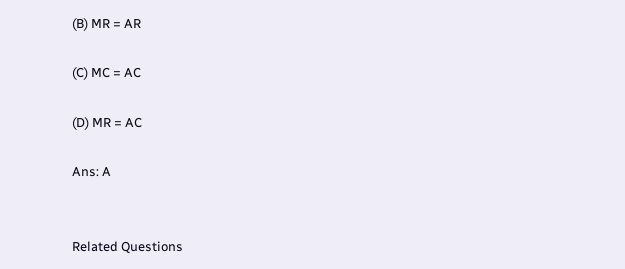(B) MR = AR

(C) MC = AC

(D) MR = AC

Ans: A


Related Questions